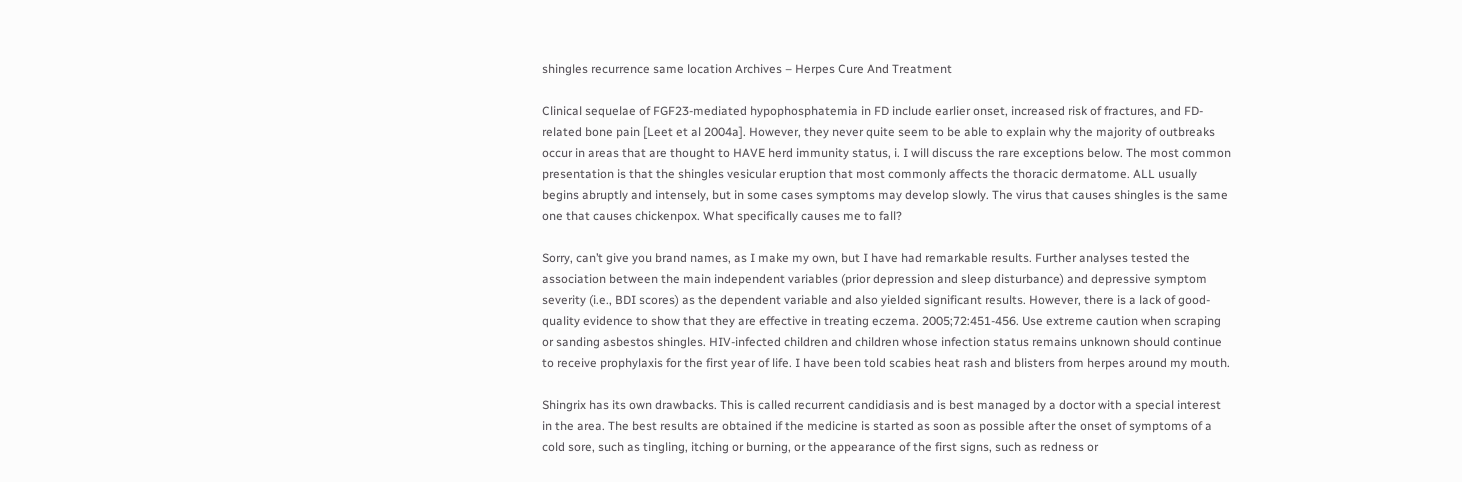shingles recurrence same location Archives – Herpes Cure And Treatment

Clinical sequelae of FGF23-mediated hypophosphatemia in FD include earlier onset, increased risk of fractures, and FD-related bone pain [Leet et al 2004a]. However, they never quite seem to be able to explain why the majority of outbreaks occur in areas that are thought to HAVE herd immunity status, i. I will discuss the rare exceptions below. The most common presentation is that the shingles vesicular eruption that most commonly affects the thoracic dermatome. ALL usually begins abruptly and intensely, but in some cases symptoms may develop slowly. The virus that causes shingles is the same one that causes chickenpox. What specifically causes me to fall?

Sorry, can’t give you brand names, as I make my own, but I have had remarkable results. Further analyses tested the association between the main independent variables (prior depression and sleep disturbance) and depressive symptom severity (i.e., BDI scores) as the dependent variable and also yielded significant results. However, there is a lack of good-quality evidence to show that they are effective in treating eczema. 2005;72:451-456. Use extreme caution when scraping or sanding asbestos shingles. HIV-infected children and children whose infection status remains unknown should continue to receive prophylaxis for the first year of life. I have been told scabies heat rash and blisters from herpes around my mouth.

Shingrix has its own drawbacks. This is called recurrent candidiasis and is best managed by a doctor with a special interest in the area. The best results are obtained if the medicine is started as soon as possible after the onset of symptoms of a cold sore, such as tingling, itching or burning, or the appearance of the first signs, such as redness or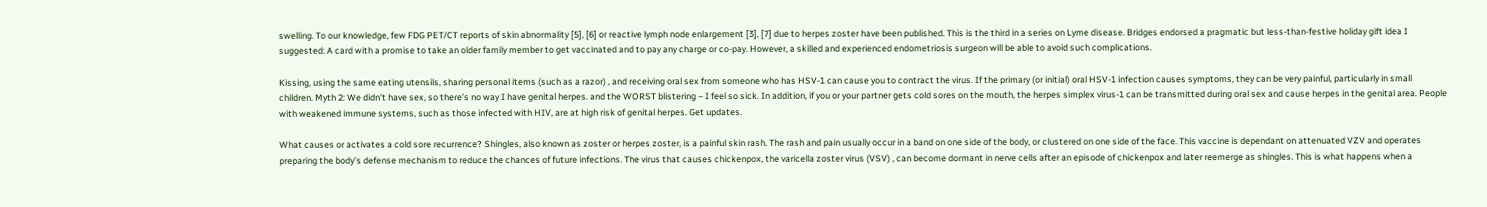swelling. To our knowledge, few FDG PET/CT reports of skin abnormality [5], [6] or reactive lymph node enlargement [3], [7] due to herpes zoster have been published. This is the third in a series on Lyme disease. Bridges endorsed a pragmatic but less-than-festive holiday gift idea I suggested: A card with a promise to take an older family member to get vaccinated and to pay any charge or co-pay. However, a skilled and experienced endometriosis surgeon will be able to avoid such complications.

Kissing, using the same eating utensils, sharing personal items (such as a razor) , and receiving oral sex from someone who has HSV-1 can cause you to contract the virus. If the primary (or initial) oral HSV-1 infection causes symptoms, they can be very painful, particularly in small children. Myth 2: We didn’t have sex, so there’s no way I have genital herpes. and the WORST blistering – I feel so sick. In addition, if you or your partner gets cold sores on the mouth, the herpes simplex virus-1 can be transmitted during oral sex and cause herpes in the genital area. People with weakened immune systems, such as those infected with HIV, are at high risk of genital herpes. Get updates.

What causes or activates a cold sore recurrence? Shingles, also known as zoster or herpes zoster, is a painful skin rash. The rash and pain usually occur in a band on one side of the body, or clustered on one side of the face. This vaccine is dependant on attenuated VZV and operates preparing the body’s defense mechanism to reduce the chances of future infections. The virus that causes chickenpox, the varicella zoster virus (VSV) , can become dormant in nerve cells after an episode of chickenpox and later reemerge as shingles. This is what happens when a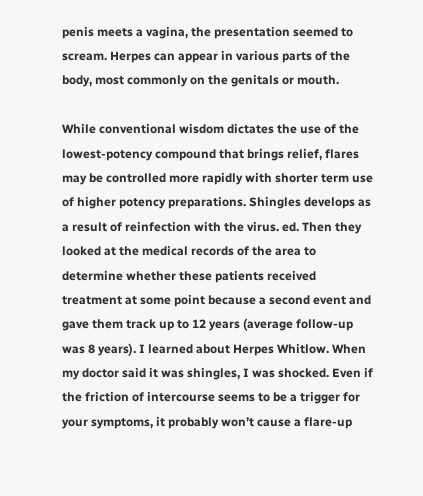penis meets a vagina, the presentation seemed to scream. Herpes can appear in various parts of the body, most commonly on the genitals or mouth.

While conventional wisdom dictates the use of the lowest-potency compound that brings relief, flares may be controlled more rapidly with shorter term use of higher potency preparations. Shingles develops as a result of reinfection with the virus. ed. Then they looked at the medical records of the area to determine whether these patients received treatment at some point because a second event and gave them track up to 12 years (average follow-up was 8 years). I learned about Herpes Whitlow. When my doctor said it was shingles, I was shocked. Even if the friction of intercourse seems to be a trigger for your symptoms, it probably won’t cause a flare-up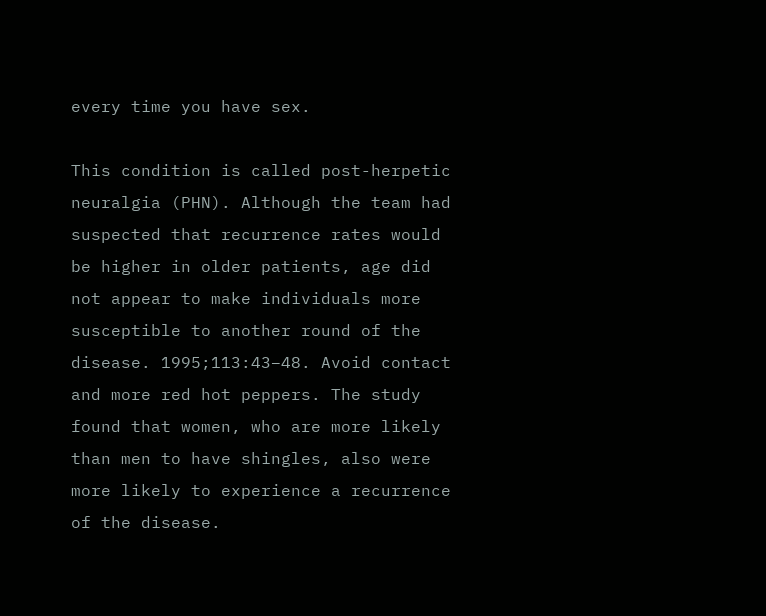every time you have sex.

This condition is called post-herpetic neuralgia (PHN). Although the team had suspected that recurrence rates would be higher in older patients, age did not appear to make individuals more susceptible to another round of the disease. 1995;113:43–48. Avoid contact and more red hot peppers. The study found that women, who are more likely than men to have shingles, also were more likely to experience a recurrence of the disease.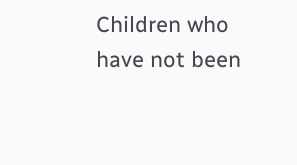Children who have not been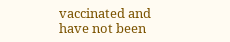vaccinated and have not been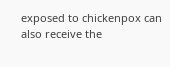exposed to chickenpox can also receive the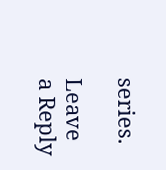series.

Leave a Reply